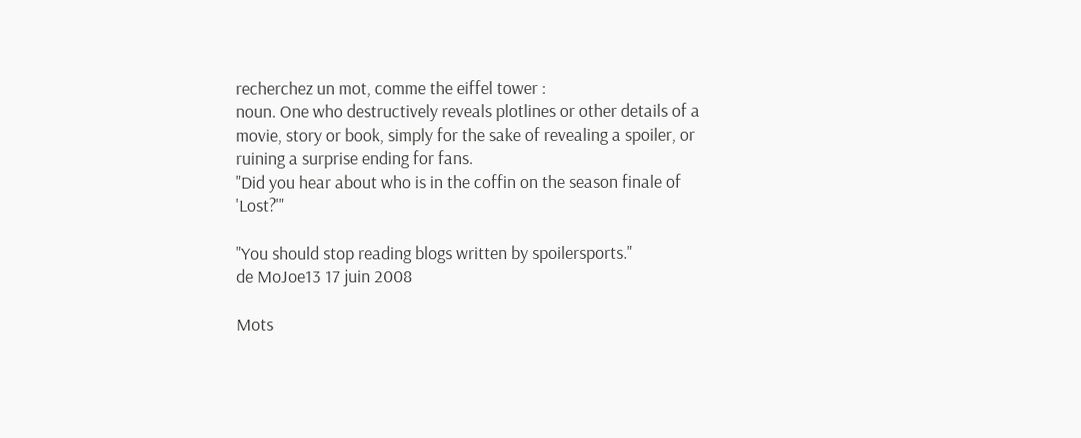recherchez un mot, comme the eiffel tower :
noun. One who destructively reveals plotlines or other details of a movie, story or book, simply for the sake of revealing a spoiler, or ruining a surprise ending for fans.
"Did you hear about who is in the coffin on the season finale of 'Lost?'"

"You should stop reading blogs written by spoilersports."
de MoJoe13 17 juin 2008

Mots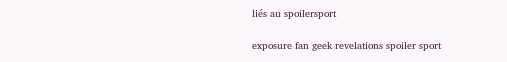liés au spoilersport

exposure fan geek revelations spoiler sport